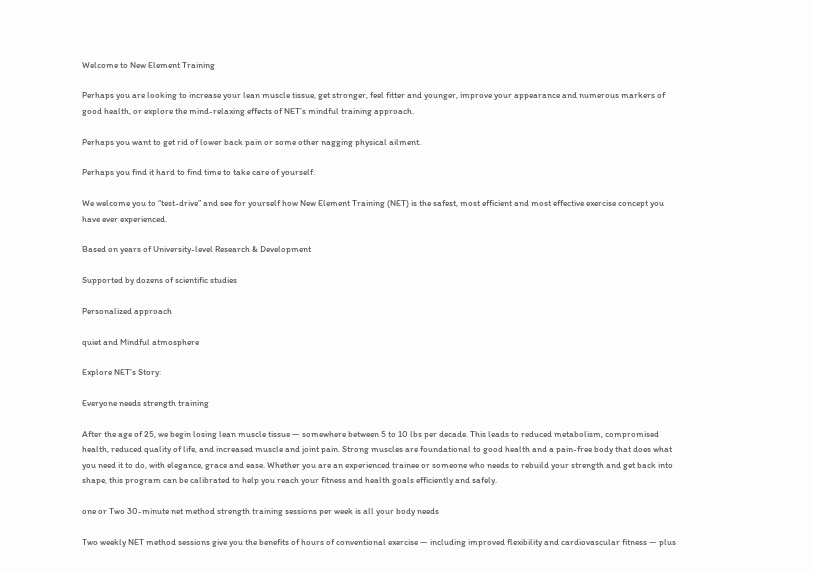Welcome to New Element Training

Perhaps you are looking to increase your lean muscle tissue, get stronger, feel fitter and younger, improve your appearance and numerous markers of good health, or explore the mind-relaxing effects of NET’s mindful training approach.

Perhaps you want to get rid of lower back pain or some other nagging physical ailment.

Perhaps you find it hard to find time to take care of yourself.

We welcome you to “test-drive” and see for yourself how New Element Training (NET) is the safest, most efficient and most effective exercise concept you have ever experienced.

Based on years of University-level Research & Development

Supported by dozens of scientific studies

Personalized approach

quiet and Mindful atmosphere

Explore NET’s Story:

Everyone needs strength training

After the age of 25, we begin losing lean muscle tissue — somewhere between 5 to 10 lbs per decade. This leads to reduced metabolism, compromised health, reduced quality of life, and increased muscle and joint pain. Strong muscles are foundational to good health and a pain-free body that does what you need it to do, with elegance, grace and ease. Whether you are an experienced trainee or someone who needs to rebuild your strength and get back into shape, this program can be calibrated to help you reach your fitness and health goals efficiently and safely.

one or Two 30-minute net method strength training sessions per week is all your body needs

Two weekly NET method sessions give you the benefits of hours of conventional exercise — including improved flexibility and cardiovascular fitness — plus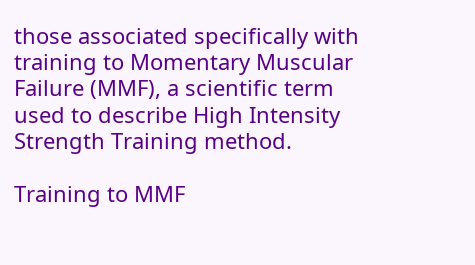those associated specifically with training to Momentary Muscular Failure (MMF), a scientific term used to describe High Intensity Strength Training method.

Training to MMF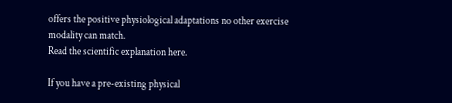offers the positive physiological adaptations no other exercise modality can match.
Read the scientific explanation here.

If you have a pre-existing physical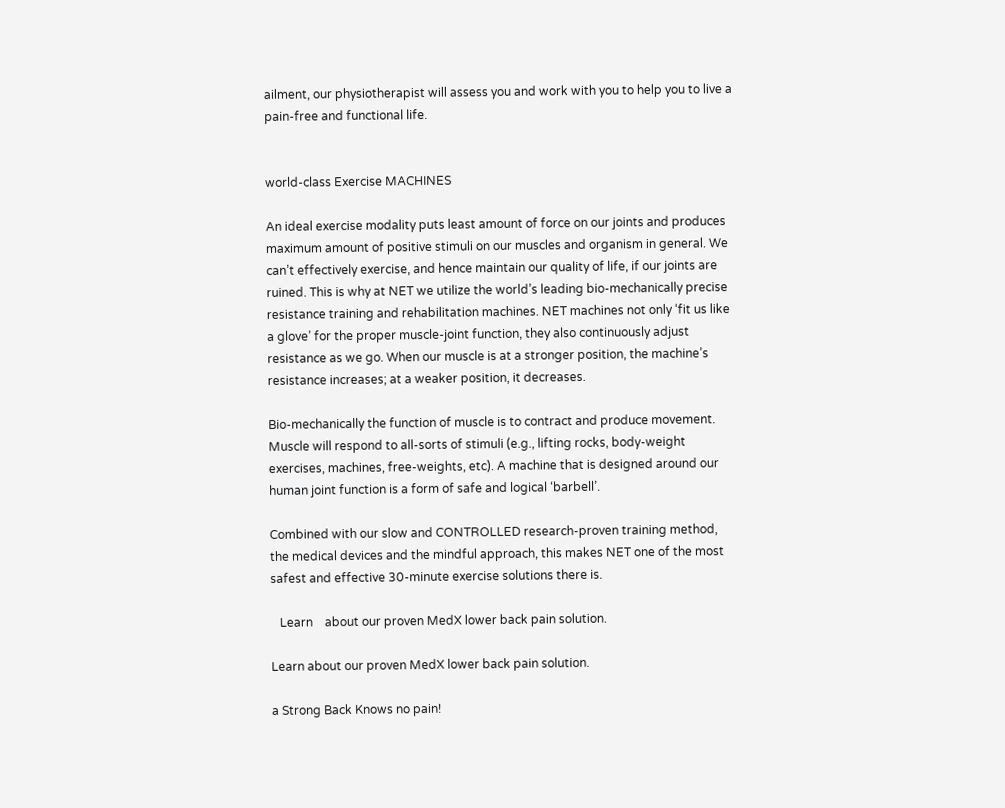ailment, our physiotherapist will assess you and work with you to help you to live a pain-free and functional life.


world-class Exercise MACHINES

An ideal exercise modality puts least amount of force on our joints and produces maximum amount of positive stimuli on our muscles and organism in general. We can’t effectively exercise, and hence maintain our quality of life, if our joints are ruined. This is why at NET we utilize the world’s leading bio-mechanically precise resistance training and rehabilitation machines. NET machines not only ‘fit us like a glove’ for the proper muscle-joint function, they also continuously adjust resistance as we go. When our muscle is at a stronger position, the machine’s resistance increases; at a weaker position, it decreases.

Bio-mechanically the function of muscle is to contract and produce movement. Muscle will respond to all-sorts of stimuli (e.g., lifting rocks, body-weight exercises, machines, free-weights, etc). A machine that is designed around our human joint function is a form of safe and logical ‘barbell’.

Combined with our slow and CONTROLLED research-proven training method, the medical devices and the mindful approach, this makes NET one of the most safest and effective 30-minute exercise solutions there is.

   Learn    about our proven MedX lower back pain solution.

Learn about our proven MedX lower back pain solution.

a Strong Back Knows no pain!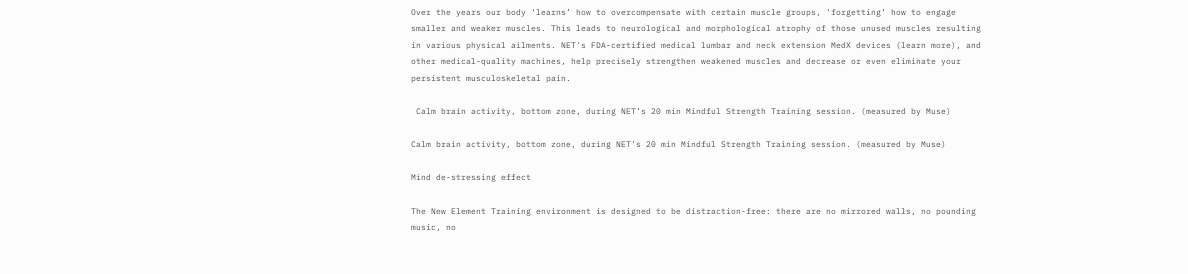Over the years our body ‘learns’ how to overcompensate with certain muscle groups, ‘forgetting’ how to engage smaller and weaker muscles. This leads to neurological and morphological atrophy of those unused muscles resulting in various physical ailments. NET's FDA-certified medical lumbar and neck extension MedX devices (learn more), and other medical-quality machines, help precisely strengthen weakened muscles and decrease or even eliminate your persistent musculoskeletal pain.

 Calm brain activity, bottom zone, during NET’s 20 min Mindful Strength Training session. (measured by Muse)

Calm brain activity, bottom zone, during NET’s 20 min Mindful Strength Training session. (measured by Muse)

Mind de-stressing effect

The New Element Training environment is designed to be distraction-free: there are no mirrored walls, no pounding music, no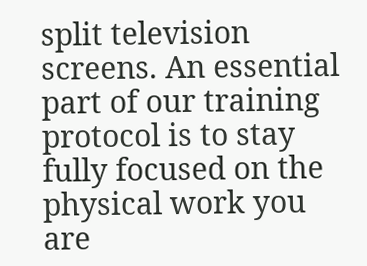split television screens. An essential part of our training protocol is to stay fully focused on the physical work you are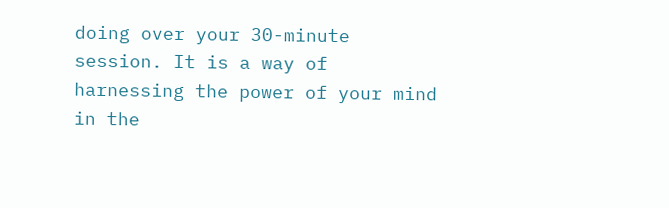doing over your 30-minute session. It is a way of harnessing the power of your mind in the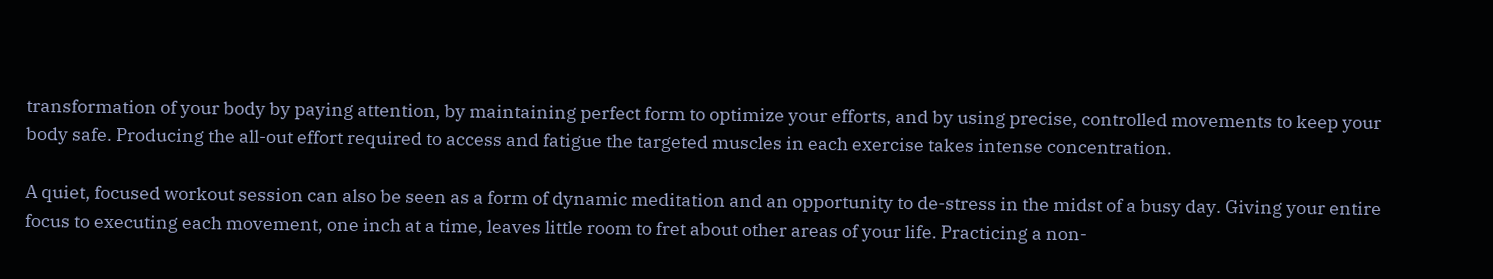transformation of your body by paying attention, by maintaining perfect form to optimize your efforts, and by using precise, controlled movements to keep your body safe. Producing the all-out effort required to access and fatigue the targeted muscles in each exercise takes intense concentration.

A quiet, focused workout session can also be seen as a form of dynamic meditation and an opportunity to de-stress in the midst of a busy day. Giving your entire focus to executing each movement, one inch at a time, leaves little room to fret about other areas of your life. Practicing a non-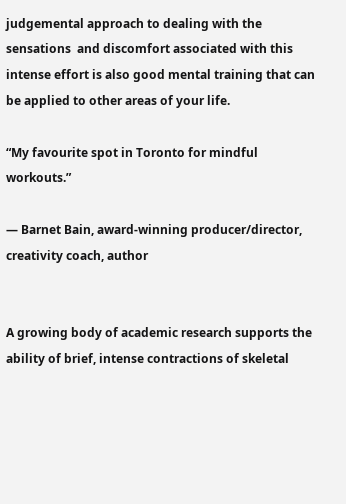judgemental approach to dealing with the sensations  and discomfort associated with this intense effort is also good mental training that can be applied to other areas of your life.

“My favourite spot in Toronto for mindful workouts.”

— Barnet Bain, award-winning producer/director,
creativity coach, author


A growing body of academic research supports the ability of brief, intense contractions of skeletal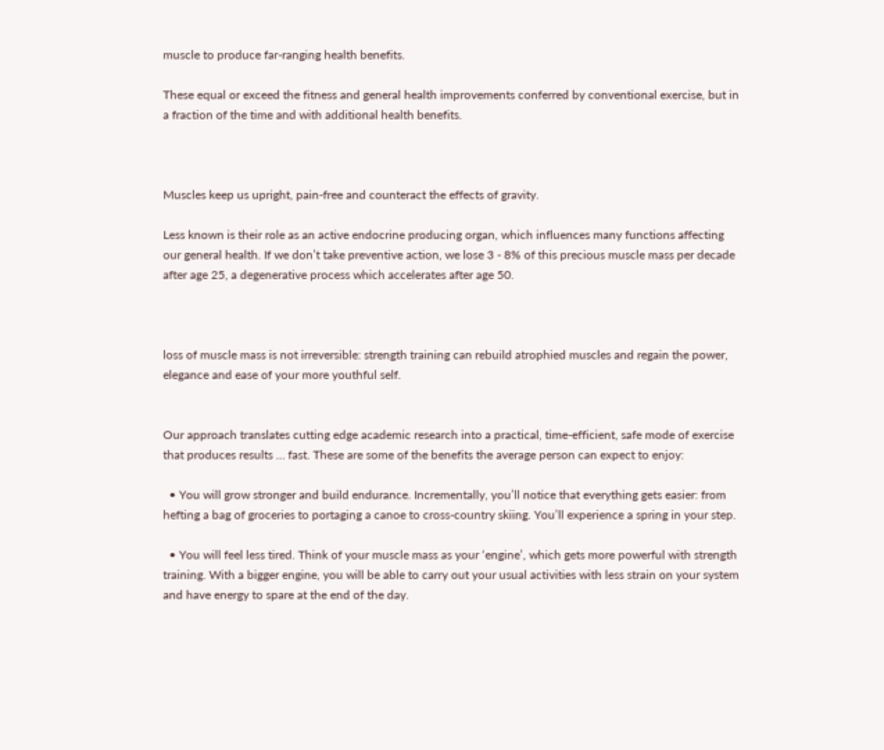muscle to produce far-ranging health benefits.

These equal or exceed the fitness and general health improvements conferred by conventional exercise, but in a fraction of the time and with additional health benefits.



Muscles keep us upright, pain-free and counteract the effects of gravity.

Less known is their role as an active endocrine producing organ, which influences many functions affecting our general health. If we don’t take preventive action, we lose 3 - 8% of this precious muscle mass per decade after age 25, a degenerative process which accelerates after age 50.



loss of muscle mass is not irreversible: strength training can rebuild atrophied muscles and regain the power, elegance and ease of your more youthful self.


Our approach translates cutting edge academic research into a practical, time-efficient, safe mode of exercise that produces results … fast. These are some of the benefits the average person can expect to enjoy:

  • You will grow stronger and build endurance. Incrementally, you’ll notice that everything gets easier: from hefting a bag of groceries to portaging a canoe to cross-country skiing. You’ll experience a spring in your step.

  • You will feel less tired. Think of your muscle mass as your ‘engine’, which gets more powerful with strength training. With a bigger engine, you will be able to carry out your usual activities with less strain on your system and have energy to spare at the end of the day.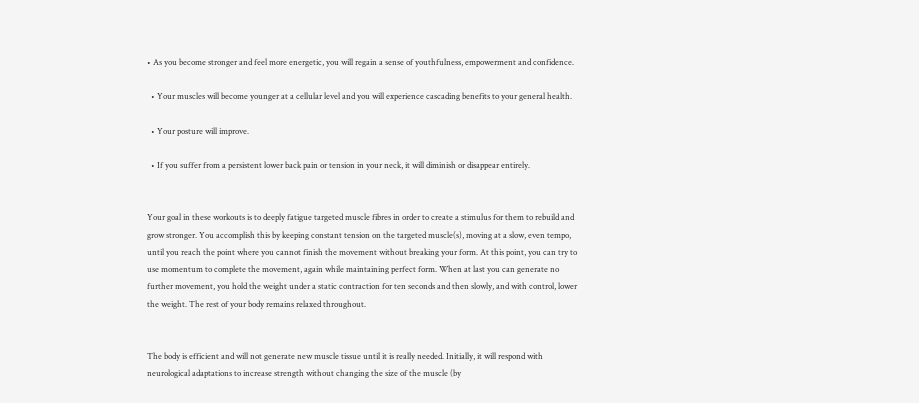• As you become stronger and feel more energetic, you will regain a sense of youthfulness, empowerment and confidence.

  • Your muscles will become younger at a cellular level and you will experience cascading benefits to your general health.

  • Your posture will improve.

  • If you suffer from a persistent lower back pain or tension in your neck, it will diminish or disappear entirely.


Your goal in these workouts is to deeply fatigue targeted muscle fibres in order to create a stimulus for them to rebuild and grow stronger. You accomplish this by keeping constant tension on the targeted muscle(s), moving at a slow, even tempo, until you reach the point where you cannot finish the movement without breaking your form. At this point, you can try to use momentum to complete the movement, again while maintaining perfect form. When at last you can generate no further movement, you hold the weight under a static contraction for ten seconds and then slowly, and with control, lower the weight. The rest of your body remains relaxed throughout.


The body is efficient and will not generate new muscle tissue until it is really needed. Initially, it will respond with neurological adaptations to increase strength without changing the size of the muscle (by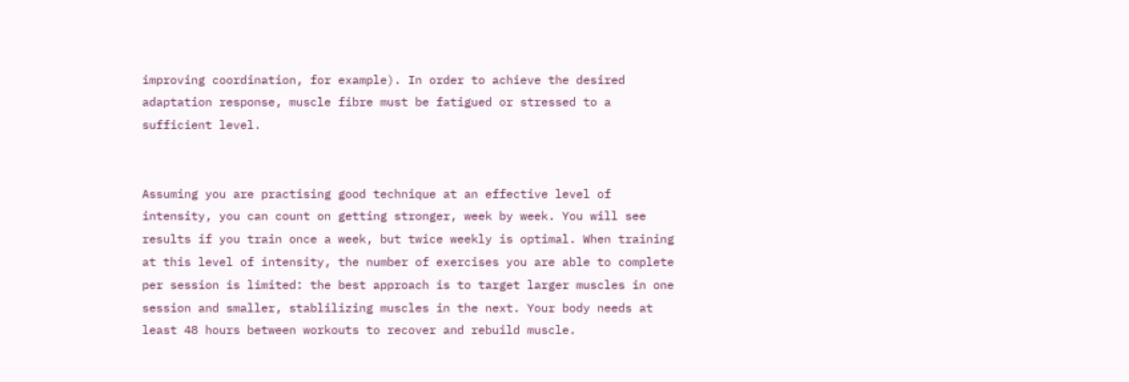improving coordination, for example). In order to achieve the desired adaptation response, muscle fibre must be fatigued or stressed to a sufficient level.


Assuming you are practising good technique at an effective level of intensity, you can count on getting stronger, week by week. You will see results if you train once a week, but twice weekly is optimal. When training at this level of intensity, the number of exercises you are able to complete per session is limited: the best approach is to target larger muscles in one session and smaller, stablilizing muscles in the next. Your body needs at least 48 hours between workouts to recover and rebuild muscle.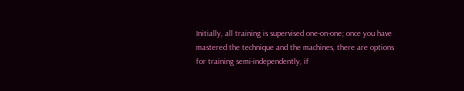Initially, all training is supervised one-on-one; once you have mastered the technique and the machines, there are options for training semi-independently, if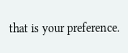that is your preference.